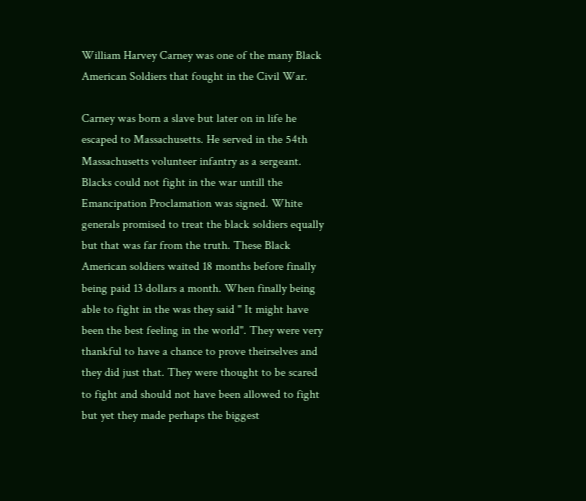William Harvey Carney was one of the many Black American Soldiers that fought in the Civil War.

Carney was born a slave but later on in life he escaped to Massachusetts. He served in the 54th Massachusetts volunteer infantry as a sergeant. Blacks could not fight in the war untill the Emancipation Proclamation was signed. White generals promised to treat the black soldiers equally but that was far from the truth. These Black American soldiers waited 18 months before finally being paid 13 dollars a month. When finally being able to fight in the was they said " It might have been the best feeling in the world". They were very thankful to have a chance to prove theirselves and they did just that. They were thought to be scared to fight and should not have been allowed to fight but yet they made perhaps the biggest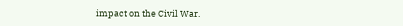impact on the Civil War.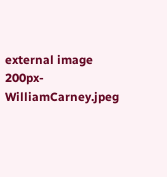external image 200px-WilliamCarney.jpeg